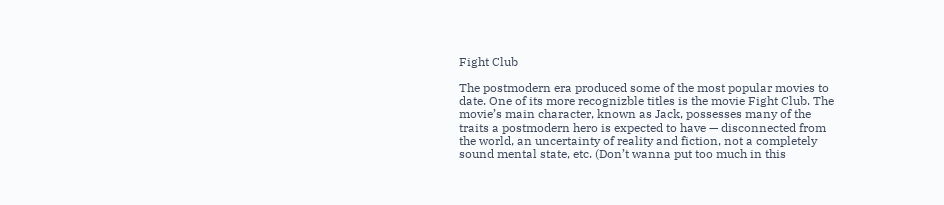Fight Club

The postmodern era produced some of the most popular movies to date. One of its more recognizble titles is the movie Fight Club. The movie’s main character, known as Jack, possesses many of the traits a postmodern hero is expected to have — disconnected from the world, an uncertainty of reality and fiction, not a completely sound mental state, etc. (Don’t wanna put too much in this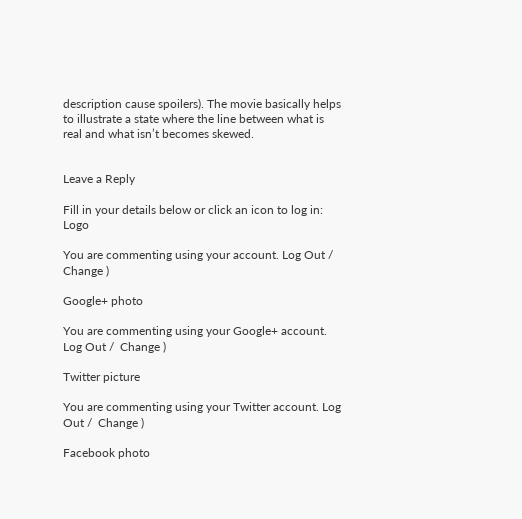description cause spoilers). The movie basically helps to illustrate a state where the line between what is real and what isn’t becomes skewed.


Leave a Reply

Fill in your details below or click an icon to log in: Logo

You are commenting using your account. Log Out /  Change )

Google+ photo

You are commenting using your Google+ account. Log Out /  Change )

Twitter picture

You are commenting using your Twitter account. Log Out /  Change )

Facebook photo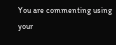You are commenting using your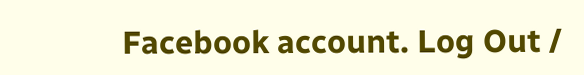Facebook account. Log Out /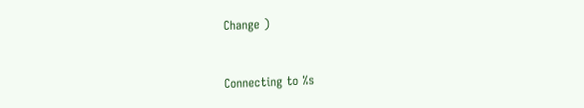Change )


Connecting to %s